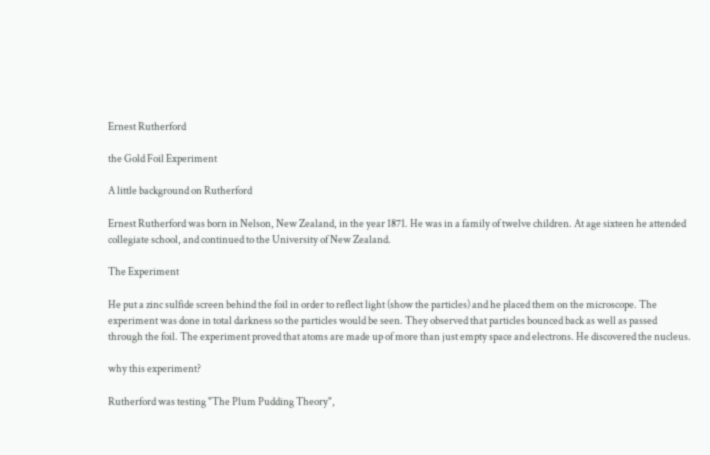Ernest Rutherford

the Gold Foil Experiment

A little background on Rutherford

Ernest Rutherford was born in Nelson, New Zealand, in the year 1871. He was in a family of twelve children. At age sixteen he attended collegiate school, and continued to the University of New Zealand.

The Experiment

He put a zinc sulfide screen behind the foil in order to reflect light (show the particles) and he placed them on the microscope. The experiment was done in total darkness so the particles would be seen. They observed that particles bounced back as well as passed through the foil. The experiment proved that atoms are made up of more than just empty space and electrons. He discovered the nucleus.

why this experiment?

Rutherford was testing "The Plum Pudding Theory",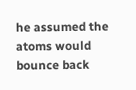he assumed the atoms would bounce back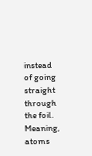instead of going straight through the foil. Meaning, atoms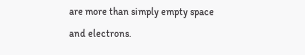are more than simply empty space and electrons.